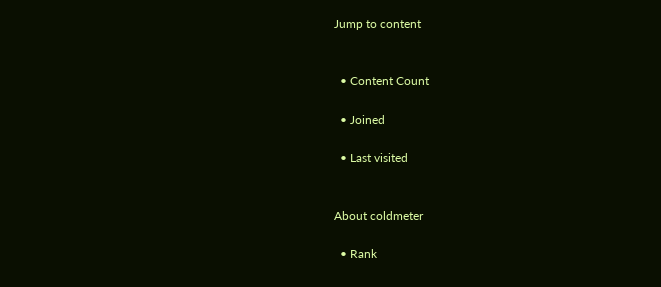Jump to content


  • Content Count

  • Joined

  • Last visited


About coldmeter

  • Rank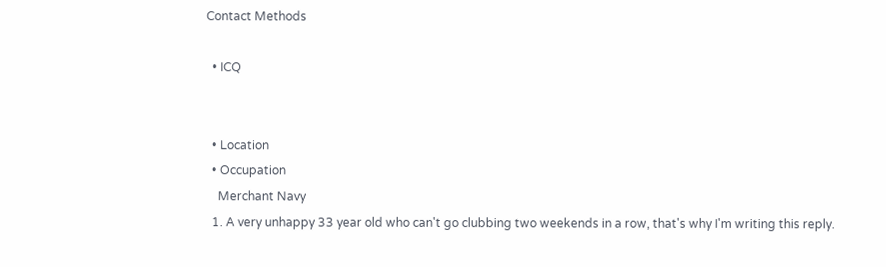Contact Methods

  • ICQ


  • Location
  • Occupation
    Merchant Navy
  1. A very unhappy 33 year old who can't go clubbing two weekends in a row, that's why I'm writing this reply.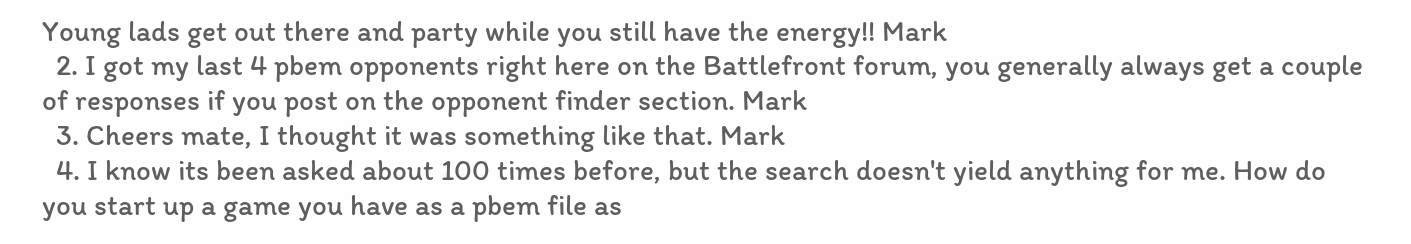Young lads get out there and party while you still have the energy!! Mark
  2. I got my last 4 pbem opponents right here on the Battlefront forum, you generally always get a couple of responses if you post on the opponent finder section. Mark
  3. Cheers mate, I thought it was something like that. Mark
  4. I know its been asked about 100 times before, but the search doesn't yield anything for me. How do you start up a game you have as a pbem file as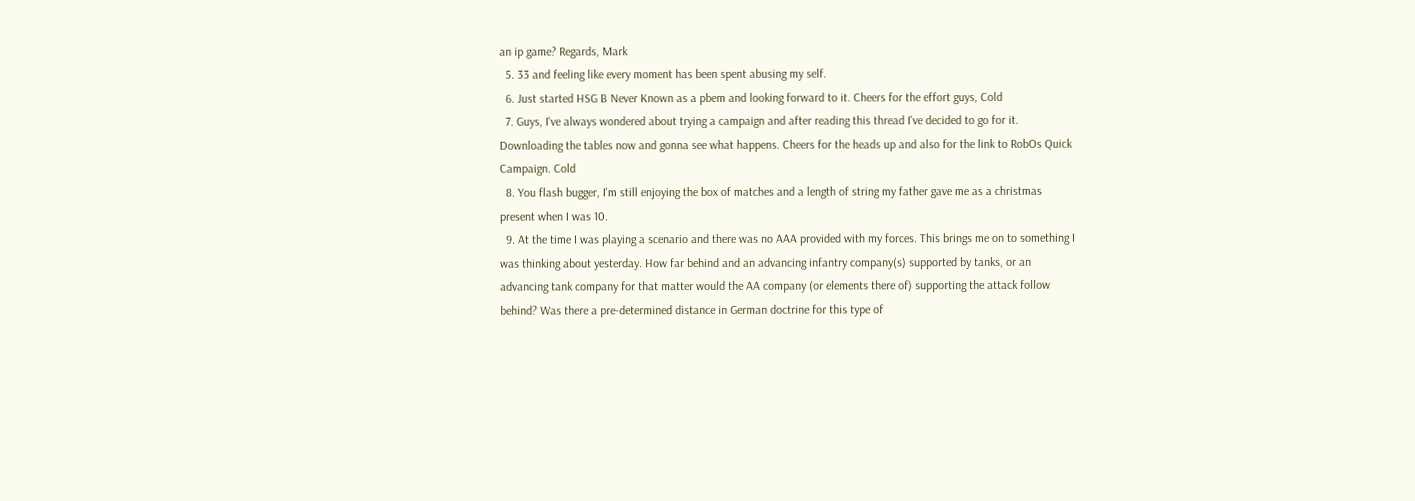an ip game? Regards, Mark
  5. 33 and feeling like every moment has been spent abusing my self.
  6. Just started HSG B Never Known as a pbem and looking forward to it. Cheers for the effort guys, Cold
  7. Guys, I've always wondered about trying a campaign and after reading this thread I've decided to go for it. Downloading the tables now and gonna see what happens. Cheers for the heads up and also for the link to RobOs Quick Campaign. Cold
  8. You flash bugger, I'm still enjoying the box of matches and a length of string my father gave me as a christmas present when I was 10.
  9. At the time I was playing a scenario and there was no AAA provided with my forces. This brings me on to something I was thinking about yesterday. How far behind and an advancing infantry company(s) supported by tanks, or an advancing tank company for that matter would the AA company (or elements there of) supporting the attack follow behind? Was there a pre-determined distance in German doctrine for this type of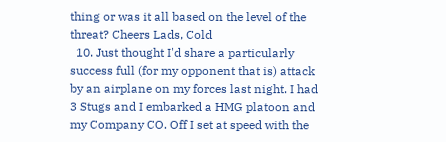thing or was it all based on the level of the threat? Cheers Lads, Cold
  10. Just thought I'd share a particularly success full (for my opponent that is) attack by an airplane on my forces last night. I had 3 Stugs and I embarked a HMG platoon and my Company CO. Off I set at speed with the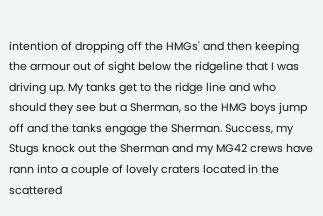intention of dropping off the HMGs' and then keeping the armour out of sight below the ridgeline that I was driving up. My tanks get to the ridge line and who should they see but a Sherman, so the HMG boys jump off and the tanks engage the Sherman. Success, my Stugs knock out the Sherman and my MG42 crews have rann into a couple of lovely craters located in the scattered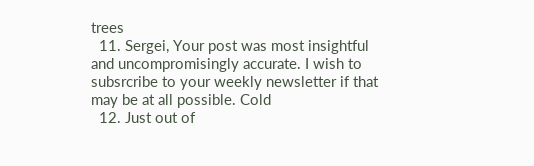trees
  11. Sergei, Your post was most insightful and uncompromisingly accurate. I wish to subsrcribe to your weekly newsletter if that may be at all possible. Cold
  12. Just out of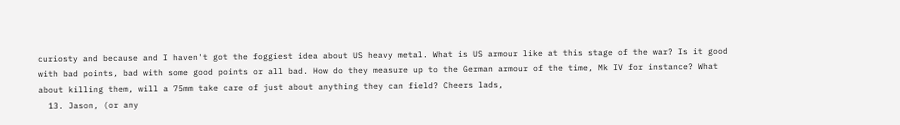curiosty and because and I haven't got the foggiest idea about US heavy metal. What is US armour like at this stage of the war? Is it good with bad points, bad with some good points or all bad. How do they measure up to the German armour of the time, Mk IV for instance? What about killing them, will a 75mm take care of just about anything they can field? Cheers lads,
  13. Jason, (or any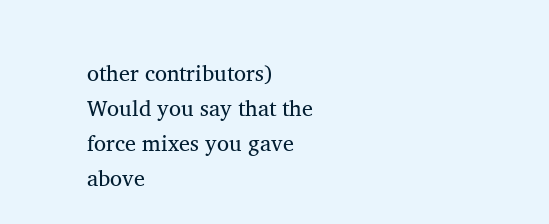other contributors) Would you say that the force mixes you gave above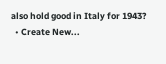also hold good in Italy for 1943?
  • Create New...